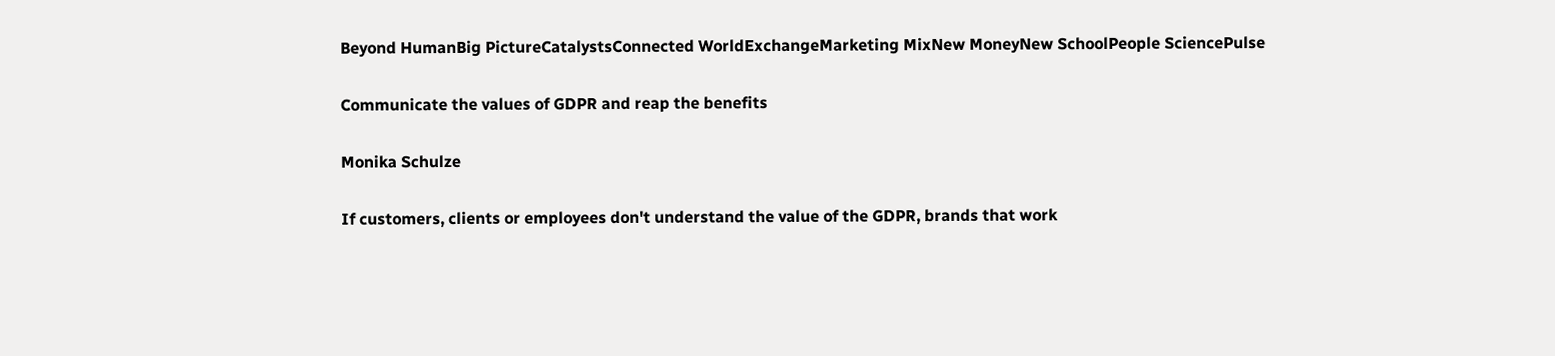Beyond HumanBig PictureCatalystsConnected WorldExchangeMarketing MixNew MoneyNew SchoolPeople SciencePulse

Communicate the values of GDPR and reap the benefits

Monika Schulze

If customers, clients or employees don't understand the value of the GDPR, brands that work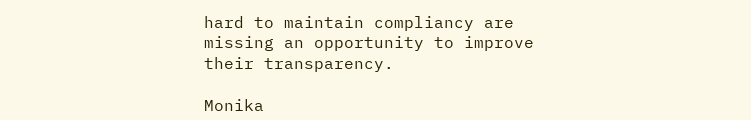hard to maintain compliancy are missing an opportunity to improve their transparency.

Monika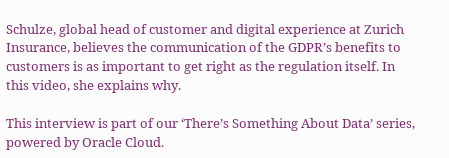Schulze, global head of customer and digital experience at Zurich Insurance, believes the communication of the GDPR’s benefits to customers is as important to get right as the regulation itself. In this video, she explains why.

This interview is part of our ‘There’s Something About Data’ series, powered by Oracle Cloud.